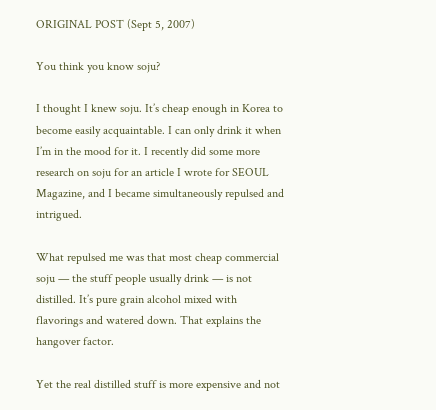ORIGINAL POST (Sept 5, 2007)

You think you know soju?

I thought I knew soju. It’s cheap enough in Korea to become easily acquaintable. I can only drink it when I’m in the mood for it. I recently did some more research on soju for an article I wrote for SEOUL Magazine, and I became simultaneously repulsed and intrigued.

What repulsed me was that most cheap commercial soju — the stuff people usually drink — is not distilled. It’s pure grain alcohol mixed with flavorings and watered down. That explains the hangover factor.

Yet the real distilled stuff is more expensive and not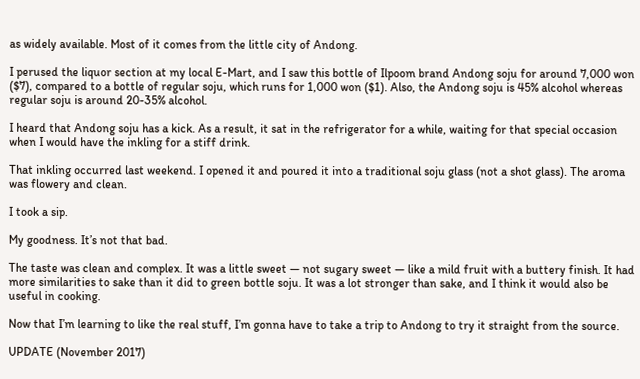as widely available. Most of it comes from the little city of Andong.

I perused the liquor section at my local E-Mart, and I saw this bottle of Ilpoom brand Andong soju for around 7,000 won ($7), compared to a bottle of regular soju, which runs for 1,000 won ($1). Also, the Andong soju is 45% alcohol whereas regular soju is around 20-35% alcohol.

I heard that Andong soju has a kick. As a result, it sat in the refrigerator for a while, waiting for that special occasion when I would have the inkling for a stiff drink.

That inkling occurred last weekend. I opened it and poured it into a traditional soju glass (not a shot glass). The aroma was flowery and clean.

I took a sip.

My goodness. It’s not that bad.

The taste was clean and complex. It was a little sweet — not sugary sweet — like a mild fruit with a buttery finish. It had more similarities to sake than it did to green bottle soju. It was a lot stronger than sake, and I think it would also be useful in cooking.

Now that I’m learning to like the real stuff, I’m gonna have to take a trip to Andong to try it straight from the source.

UPDATE (November 2017)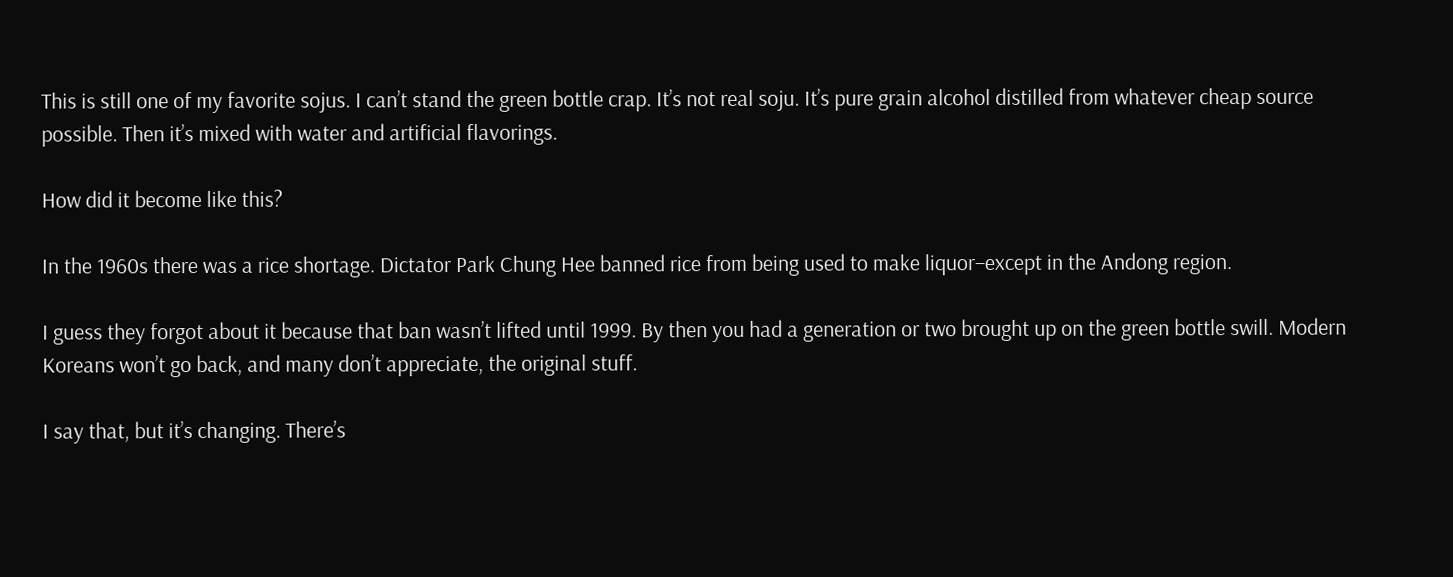This is still one of my favorite sojus. I can’t stand the green bottle crap. It’s not real soju. It’s pure grain alcohol distilled from whatever cheap source possible. Then it’s mixed with water and artificial flavorings.

How did it become like this?

In the 1960s there was a rice shortage. Dictator Park Chung Hee banned rice from being used to make liquor–except in the Andong region.

I guess they forgot about it because that ban wasn’t lifted until 1999. By then you had a generation or two brought up on the green bottle swill. Modern Koreans won’t go back, and many don’t appreciate, the original stuff.

I say that, but it’s changing. There’s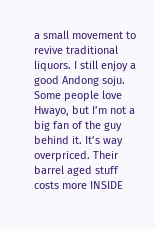a small movement to revive traditional liquors. I still enjoy a good Andong soju. Some people love Hwayo, but I’m not a big fan of the guy behind it. It’s way overpriced. Their barrel aged stuff costs more INSIDE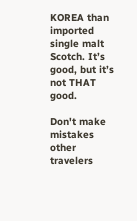KOREA than imported single malt Scotch. It’s good, but it’s not THAT good.

Don't make mistakes other travelers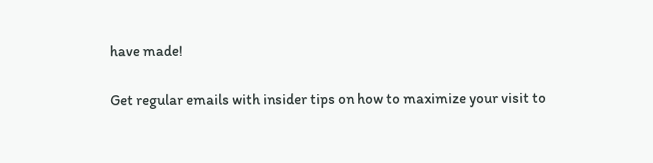have made!

Get regular emails with insider tips on how to maximize your visit to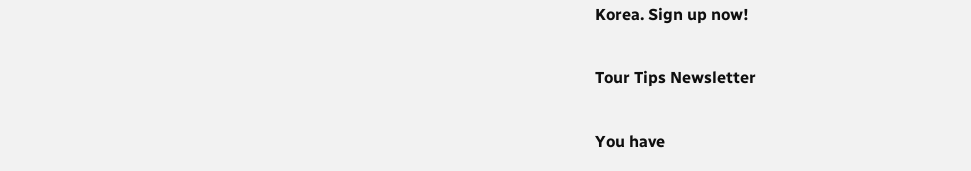Korea. Sign up now!

Tour Tips Newsletter

You have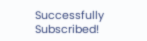Successfully Subscribed!